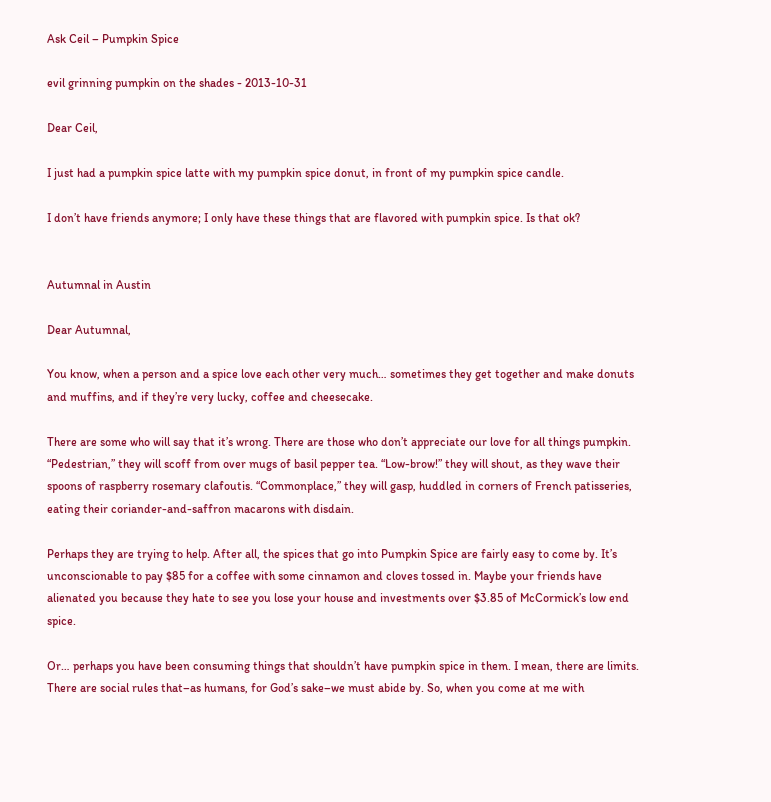Ask Ceil – Pumpkin Spice

evil grinning pumpkin on the shades - 2013-10-31

Dear Ceil,

I just had a pumpkin spice latte with my pumpkin spice donut, in front of my pumpkin spice candle.

I don’t have friends anymore; I only have these things that are flavored with pumpkin spice. Is that ok?


Autumnal in Austin

Dear Autumnal,

You know, when a person and a spice love each other very much… sometimes they get together and make donuts and muffins, and if they’re very lucky, coffee and cheesecake.

There are some who will say that it’s wrong. There are those who don’t appreciate our love for all things pumpkin. “Pedestrian,” they will scoff from over mugs of basil pepper tea. “Low-brow!” they will shout, as they wave their spoons of raspberry rosemary clafoutis. “Commonplace,” they will gasp, huddled in corners of French patisseries, eating their coriander-and-saffron macarons with disdain.

Perhaps they are trying to help. After all, the spices that go into Pumpkin Spice are fairly easy to come by. It’s unconscionable to pay $85 for a coffee with some cinnamon and cloves tossed in. Maybe your friends have alienated you because they hate to see you lose your house and investments over $3.85 of McCormick’s low end spice.

Or… perhaps you have been consuming things that shouldn’t have pumpkin spice in them. I mean, there are limits. There are social rules that–as humans, for God’s sake–we must abide by. So, when you come at me with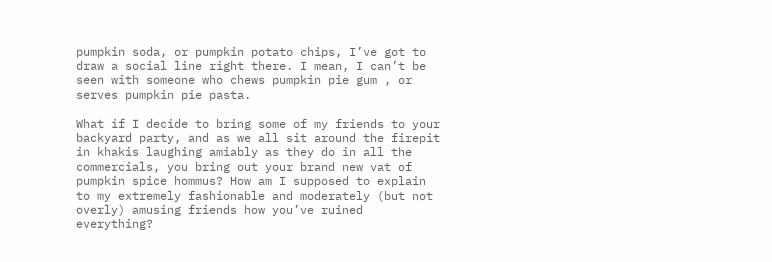pumpkin soda, or pumpkin potato chips, I’ve got to draw a social line right there. I mean, I can’t be seen with someone who chews pumpkin pie gum , or serves pumpkin pie pasta.

What if I decide to bring some of my friends to your backyard party, and as we all sit around the firepit in khakis laughing amiably as they do in all the commercials, you bring out your brand new vat of pumpkin spice hommus? How am I supposed to explain to my extremely fashionable and moderately (but not overly) amusing friends how you’ve ruined everything?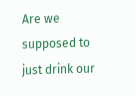Are we supposed to just drink our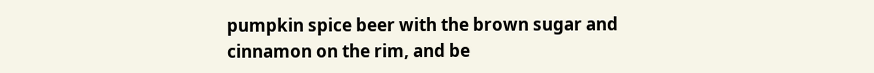pumpkin spice beer with the brown sugar and cinnamon on the rim, and be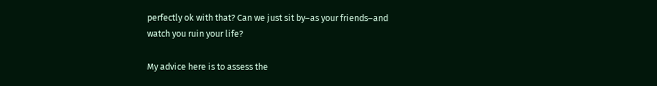perfectly ok with that? Can we just sit by–as your friends–and watch you ruin your life?

My advice here is to assess the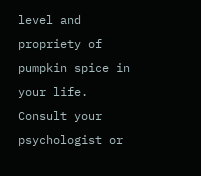level and propriety of pumpkin spice in your life. Consult your psychologist or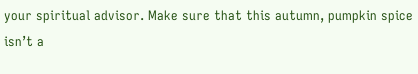your spiritual advisor. Make sure that this autumn, pumpkin spice isn’t a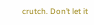crutch. Don’t let it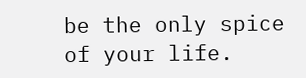be the only spice of your life.